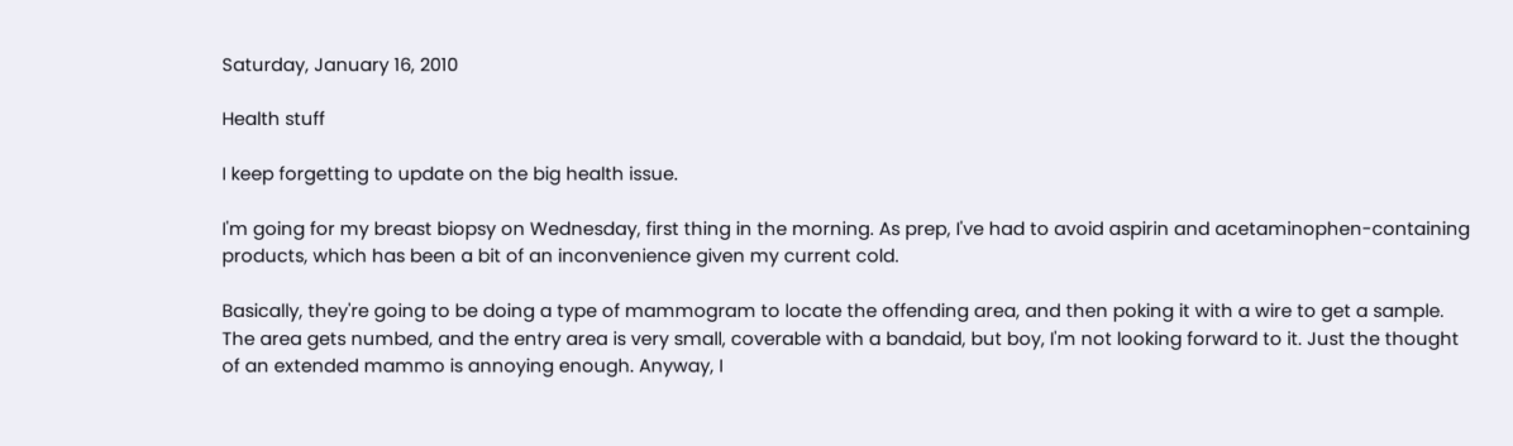Saturday, January 16, 2010

Health stuff

I keep forgetting to update on the big health issue.

I'm going for my breast biopsy on Wednesday, first thing in the morning. As prep, I've had to avoid aspirin and acetaminophen-containing products, which has been a bit of an inconvenience given my current cold.

Basically, they're going to be doing a type of mammogram to locate the offending area, and then poking it with a wire to get a sample. The area gets numbed, and the entry area is very small, coverable with a bandaid, but boy, I'm not looking forward to it. Just the thought of an extended mammo is annoying enough. Anyway, I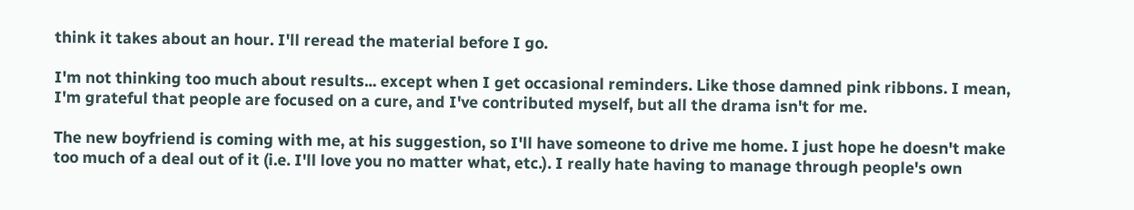think it takes about an hour. I'll reread the material before I go.

I'm not thinking too much about results... except when I get occasional reminders. Like those damned pink ribbons. I mean, I'm grateful that people are focused on a cure, and I've contributed myself, but all the drama isn't for me.

The new boyfriend is coming with me, at his suggestion, so I'll have someone to drive me home. I just hope he doesn't make too much of a deal out of it (i.e. I'll love you no matter what, etc.). I really hate having to manage through people's own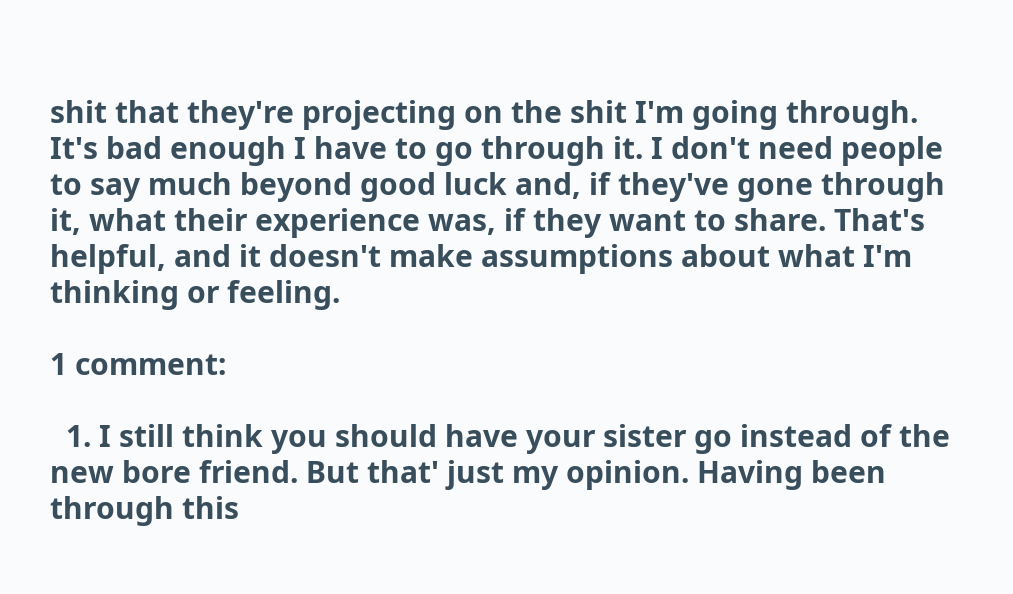shit that they're projecting on the shit I'm going through. It's bad enough I have to go through it. I don't need people to say much beyond good luck and, if they've gone through it, what their experience was, if they want to share. That's helpful, and it doesn't make assumptions about what I'm thinking or feeling.

1 comment:

  1. I still think you should have your sister go instead of the new bore friend. But that' just my opinion. Having been through this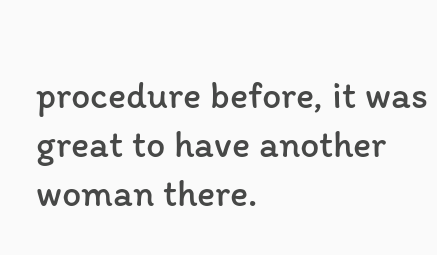procedure before, it was great to have another woman there.